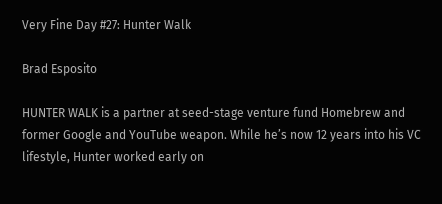Very Fine Day #27: Hunter Walk

Brad Esposito

HUNTER WALK is a partner at seed-stage venture fund Homebrew and former Google and YouTube weapon. While he’s now 12 years into his VC lifestyle, Hunter worked early on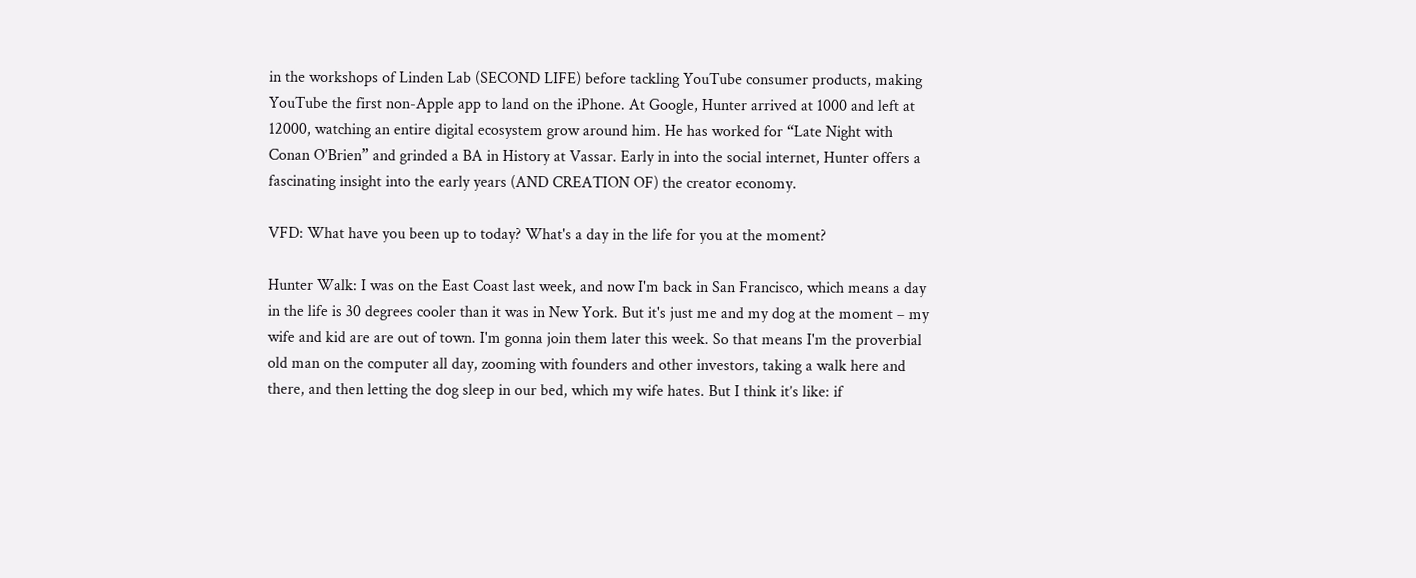in the workshops of Linden Lab (SECOND LIFE) before tackling YouTube consumer products, making YouTube the first non-Apple app to land on the iPhone. At Google, Hunter arrived at 1000 and left at 12000, watching an entire digital ecosystem grow around him. He has worked for “Late Night with Conan O’Brien” and grinded a BA in History at Vassar. Early in into the social internet, Hunter offers a fascinating insight into the early years (AND CREATION OF) the creator economy.

VFD: What have you been up to today? What's a day in the life for you at the moment?

Hunter Walk: I was on the East Coast last week, and now I'm back in San Francisco, which means a day in the life is 30 degrees cooler than it was in New York. But it's just me and my dog at the moment – my wife and kid are are out of town. I'm gonna join them later this week. So that means I'm the proverbial old man on the computer all day, zooming with founders and other investors, taking a walk here and there, and then letting the dog sleep in our bed, which my wife hates. But I think it’s like: if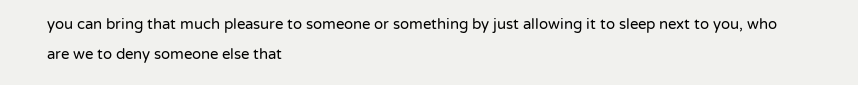you can bring that much pleasure to someone or something by just allowing it to sleep next to you, who are we to deny someone else that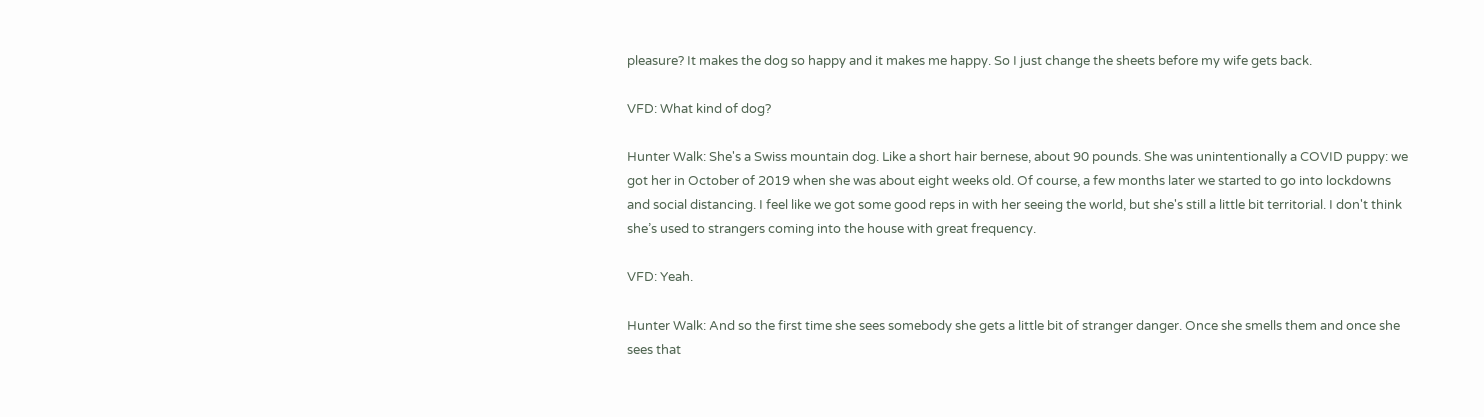pleasure? It makes the dog so happy and it makes me happy. So I just change the sheets before my wife gets back.

VFD: What kind of dog?

Hunter Walk: She's a Swiss mountain dog. Like a short hair bernese, about 90 pounds. She was unintentionally a COVID puppy: we got her in October of 2019 when she was about eight weeks old. Of course, a few months later we started to go into lockdowns and social distancing. I feel like we got some good reps in with her seeing the world, but she's still a little bit territorial. I don't think she’s used to strangers coming into the house with great frequency.

VFD: Yeah.

Hunter Walk: And so the first time she sees somebody she gets a little bit of stranger danger. Once she smells them and once she sees that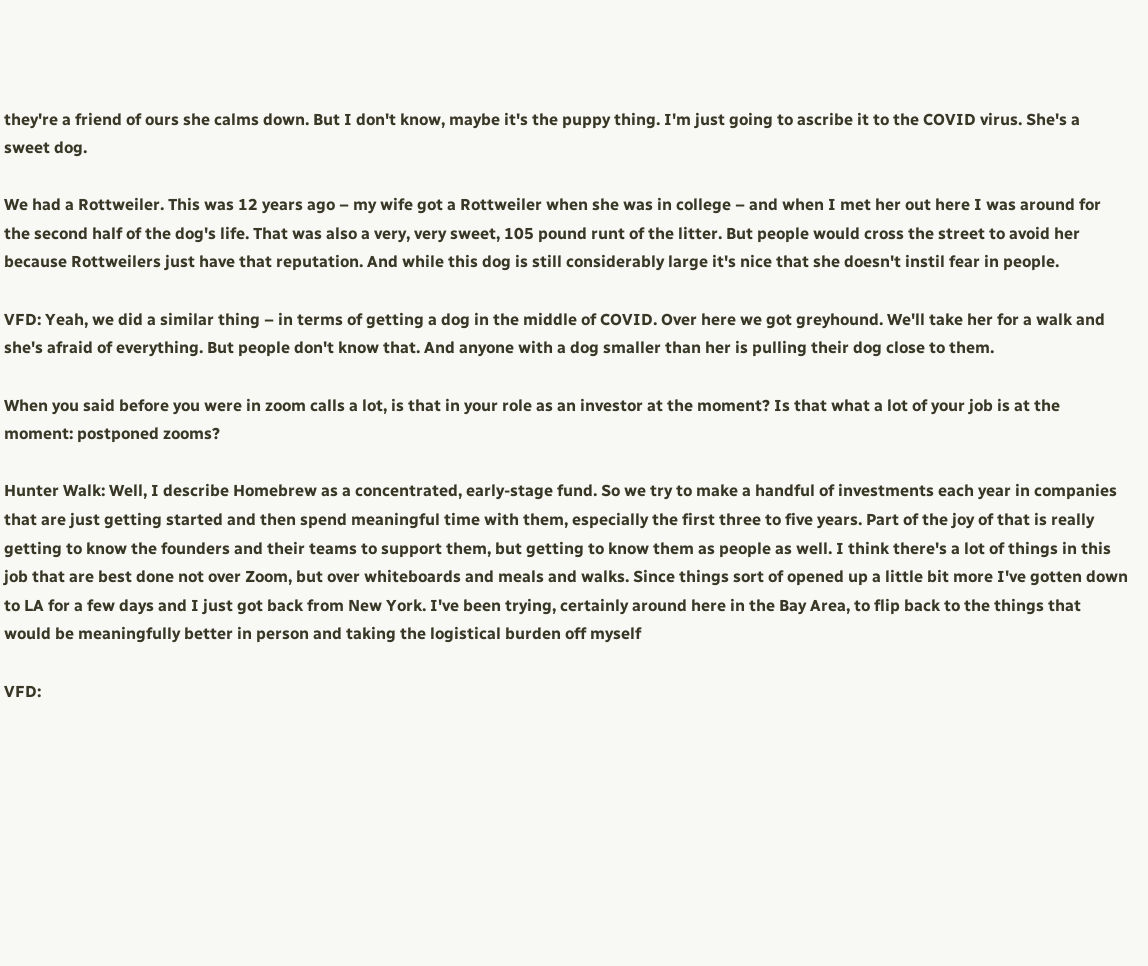they're a friend of ours she calms down. But I don't know, maybe it's the puppy thing. I'm just going to ascribe it to the COVID virus. She's a sweet dog.

We had a Rottweiler. This was 12 years ago – my wife got a Rottweiler when she was in college – and when I met her out here I was around for the second half of the dog's life. That was also a very, very sweet, 105 pound runt of the litter. But people would cross the street to avoid her because Rottweilers just have that reputation. And while this dog is still considerably large it's nice that she doesn't instil fear in people.

VFD: Yeah, we did a similar thing – in terms of getting a dog in the middle of COVID. Over here we got greyhound. We'll take her for a walk and she's afraid of everything. But people don't know that. And anyone with a dog smaller than her is pulling their dog close to them.

When you said before you were in zoom calls a lot, is that in your role as an investor at the moment? Is that what a lot of your job is at the moment: postponed zooms?

Hunter Walk: Well, I describe Homebrew as a concentrated, early-stage fund. So we try to make a handful of investments each year in companies that are just getting started and then spend meaningful time with them, especially the first three to five years. Part of the joy of that is really getting to know the founders and their teams to support them, but getting to know them as people as well. I think there's a lot of things in this job that are best done not over Zoom, but over whiteboards and meals and walks. Since things sort of opened up a little bit more I've gotten down to LA for a few days and I just got back from New York. I've been trying, certainly around here in the Bay Area, to flip back to the things that would be meaningfully better in person and taking the logistical burden off myself

VFD: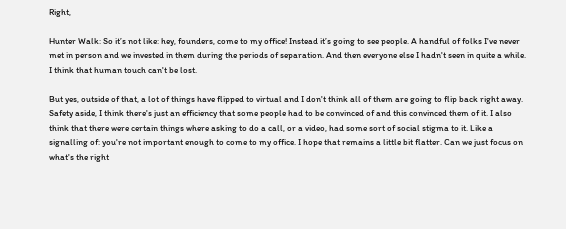Right,

Hunter Walk: So it’s not like: hey, founders, come to my office! Instead it’s going to see people. A handful of folks I've never met in person and we invested in them during the periods of separation. And then everyone else I hadn't seen in quite a while. I think that human touch can't be lost.

But yes, outside of that, a lot of things have flipped to virtual and I don't think all of them are going to flip back right away. Safety aside, I think there's just an efficiency that some people had to be convinced of and this convinced them of it. I also think that there were certain things where asking to do a call, or a video, had some sort of social stigma to it. Like a signalling of: you're not important enough to come to my office. I hope that remains a little bit flatter. Can we just focus on what's the right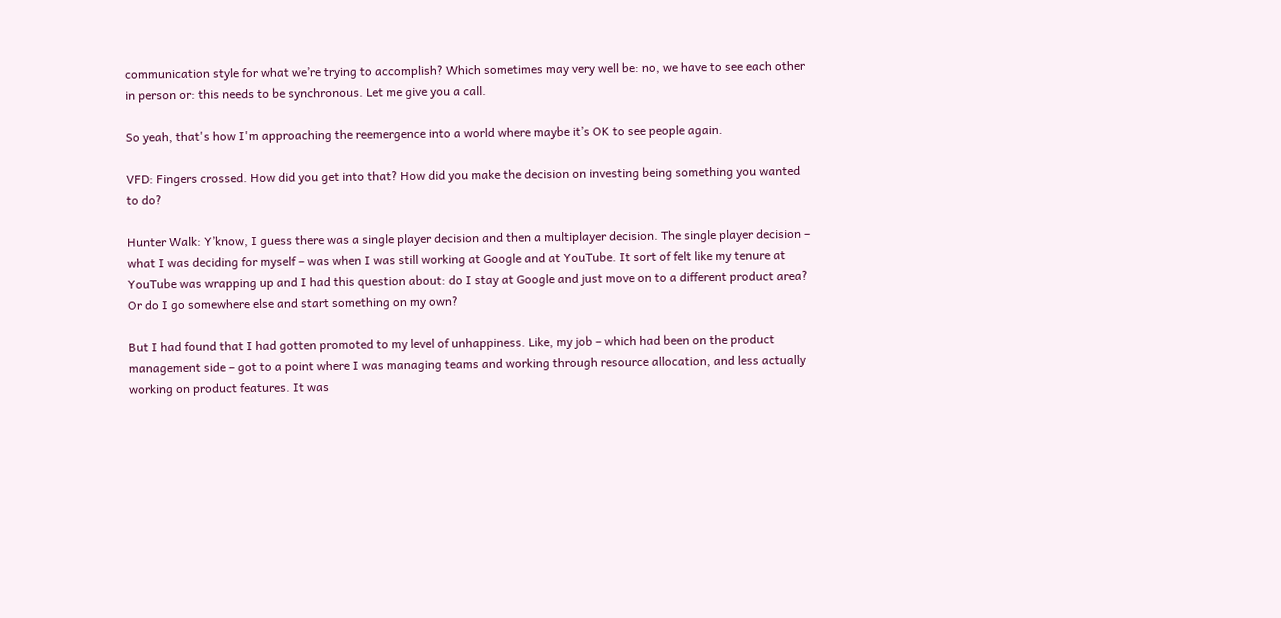communication style for what we’re trying to accomplish? Which sometimes may very well be: no, we have to see each other in person or: this needs to be synchronous. Let me give you a call.

So yeah, that's how I'm approaching the reemergence into a world where maybe it’s OK to see people again.

VFD: Fingers crossed. How did you get into that? How did you make the decision on investing being something you wanted to do?

Hunter Walk: Y’know, I guess there was a single player decision and then a multiplayer decision. The single player decision – what I was deciding for myself – was when I was still working at Google and at YouTube. It sort of felt like my tenure at YouTube was wrapping up and I had this question about: do I stay at Google and just move on to a different product area? Or do I go somewhere else and start something on my own?

But I had found that I had gotten promoted to my level of unhappiness. Like, my job – which had been on the product management side – got to a point where I was managing teams and working through resource allocation, and less actually working on product features. It was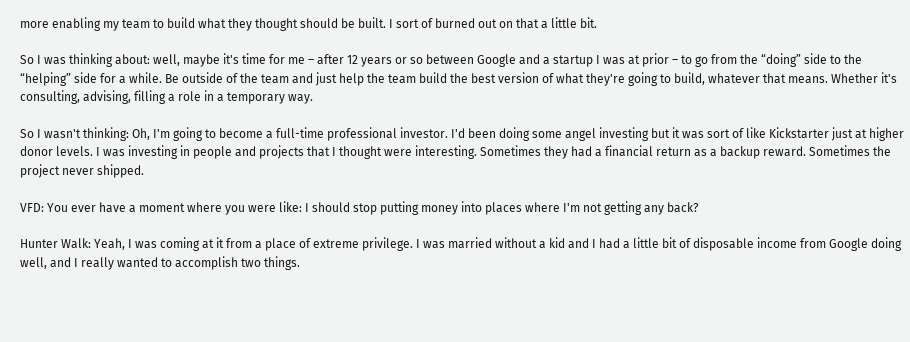more enabling my team to build what they thought should be built. I sort of burned out on that a little bit.

So I was thinking about: well, maybe it's time for me – after 12 years or so between Google and a startup I was at prior – to go from the “doing” side to the “helping” side for a while. Be outside of the team and just help the team build the best version of what they're going to build, whatever that means. Whether it's consulting, advising, filling a role in a temporary way.

So I wasn't thinking: Oh, I'm going to become a full-time professional investor. I'd been doing some angel investing but it was sort of like Kickstarter just at higher donor levels. I was investing in people and projects that I thought were interesting. Sometimes they had a financial return as a backup reward. Sometimes the project never shipped.

VFD: You ever have a moment where you were like: I should stop putting money into places where I'm not getting any back?

Hunter Walk: Yeah, I was coming at it from a place of extreme privilege. I was married without a kid and I had a little bit of disposable income from Google doing well, and I really wanted to accomplish two things.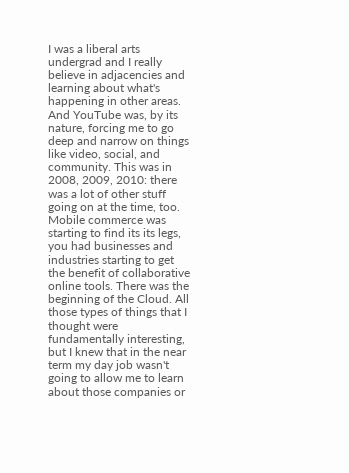I was a liberal arts undergrad and I really believe in adjacencies and learning about what's happening in other areas. And YouTube was, by its nature, forcing me to go deep and narrow on things like video, social, and community. This was in 2008, 2009, 2010: there was a lot of other stuff going on at the time, too. Mobile commerce was starting to find its its legs, you had businesses and industries starting to get the benefit of collaborative online tools. There was the beginning of the Cloud. All those types of things that I thought were fundamentally interesting, but I knew that in the near term my day job wasn't going to allow me to learn about those companies or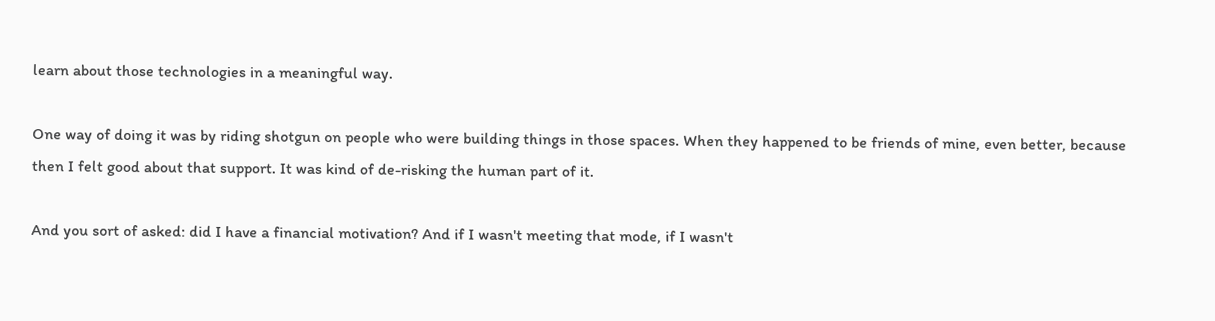learn about those technologies in a meaningful way.

One way of doing it was by riding shotgun on people who were building things in those spaces. When they happened to be friends of mine, even better, because then I felt good about that support. It was kind of de-risking the human part of it.

And you sort of asked: did I have a financial motivation? And if I wasn't meeting that mode, if I wasn't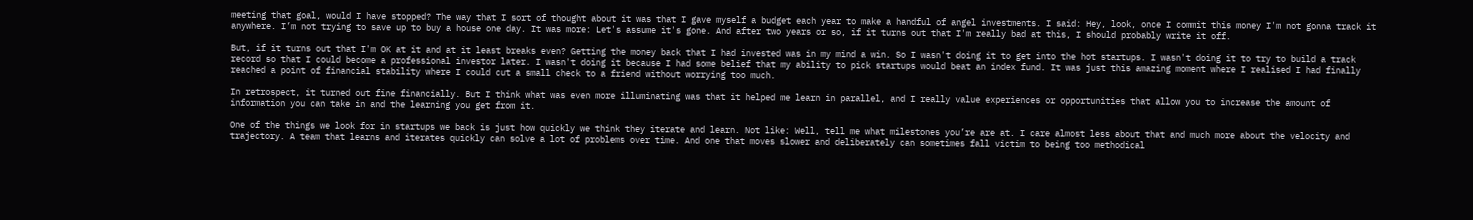meeting that goal, would I have stopped? The way that I sort of thought about it was that I gave myself a budget each year to make a handful of angel investments. I said: Hey, look, once I commit this money I'm not gonna track it anywhere. I’m not trying to save up to buy a house one day. It was more: Let's assume it's gone. And after two years or so, if it turns out that I'm really bad at this, I should probably write it off.

But, if it turns out that I'm OK at it and at it least breaks even? Getting the money back that I had invested was in my mind a win. So I wasn't doing it to get into the hot startups. I wasn't doing it to try to build a track record so that I could become a professional investor later. I wasn't doing it because I had some belief that my ability to pick startups would beat an index fund. It was just this amazing moment where I realised I had finally reached a point of financial stability where I could cut a small check to a friend without worrying too much.

In retrospect, it turned out fine financially. But I think what was even more illuminating was that it helped me learn in parallel, and I really value experiences or opportunities that allow you to increase the amount of information you can take in and the learning you get from it.

One of the things we look for in startups we back is just how quickly we think they iterate and learn. Not like: Well, tell me what milestones you’re are at. I care almost less about that and much more about the velocity and trajectory. A team that learns and iterates quickly can solve a lot of problems over time. And one that moves slower and deliberately can sometimes fall victim to being too methodical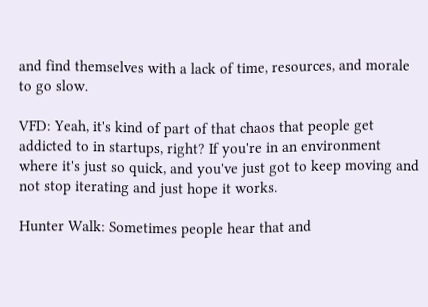and find themselves with a lack of time, resources, and morale to go slow.

VFD: Yeah, it's kind of part of that chaos that people get addicted to in startups, right? If you're in an environment where it's just so quick, and you've just got to keep moving and not stop iterating and just hope it works.

Hunter Walk: Sometimes people hear that and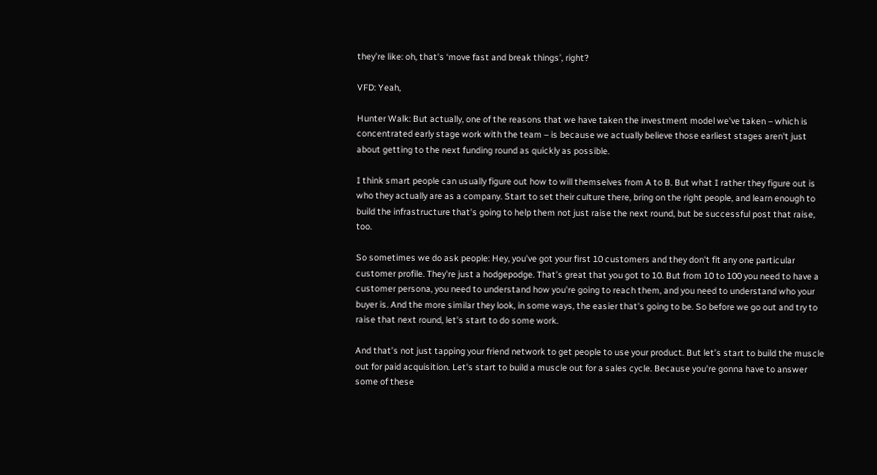they’re like: oh, that's ‘move fast and break things’, right?

VFD: Yeah,

Hunter Walk: But actually, one of the reasons that we have taken the investment model we've taken – which is concentrated early stage work with the team – is because we actually believe those earliest stages aren't just about getting to the next funding round as quickly as possible.

I think smart people can usually figure out how to will themselves from A to B. But what I rather they figure out is who they actually are as a company. Start to set their culture there, bring on the right people, and learn enough to build the infrastructure that's going to help them not just raise the next round, but be successful post that raise, too.

So sometimes we do ask people: Hey, you've got your first 10 customers and they don't fit any one particular customer profile. They're just a hodgepodge. That’s great that you got to 10. But from 10 to 100 you need to have a customer persona, you need to understand how you're going to reach them, and you need to understand who your buyer is. And the more similar they look, in some ways, the easier that's going to be. So before we go out and try to raise that next round, let's start to do some work.

And that’s not just tapping your friend network to get people to use your product. But let’s start to build the muscle out for paid acquisition. Let's start to build a muscle out for a sales cycle. Because you're gonna have to answer some of these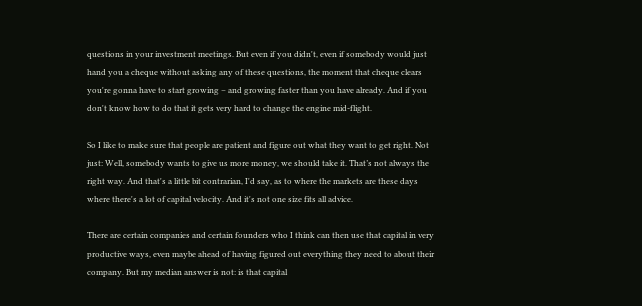questions in your investment meetings. But even if you didn't, even if somebody would just hand you a cheque without asking any of these questions, the moment that cheque clears you're gonna have to start growing – and growing faster than you have already. And if you don't know how to do that it gets very hard to change the engine mid-flight.

So I like to make sure that people are patient and figure out what they want to get right. Not just: Well, somebody wants to give us more money, we should take it. That’s not always the right way. And that's a little bit contrarian, I'd say, as to where the markets are these days where there's a lot of capital velocity. And it's not one size fits all advice.

There are certain companies and certain founders who I think can then use that capital in very productive ways, even maybe ahead of having figured out everything they need to about their company. But my median answer is not: is that capital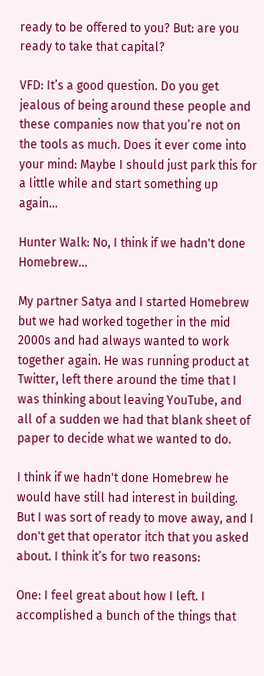ready to be offered to you? But: are you ready to take that capital?

VFD: It’s a good question. Do you get jealous of being around these people and these companies now that you’re not on the tools as much. Does it ever come into your mind: Maybe I should just park this for a little while and start something up again…

Hunter Walk: No, I think if we hadn't done Homebrew…

My partner Satya and I started Homebrew but we had worked together in the mid 2000s and had always wanted to work together again. He was running product at Twitter, left there around the time that I was thinking about leaving YouTube, and all of a sudden we had that blank sheet of paper to decide what we wanted to do.

I think if we hadn't done Homebrew he would have still had interest in building. But I was sort of ready to move away, and I don't get that operator itch that you asked about. I think it’s for two reasons:

One: I feel great about how I left. I accomplished a bunch of the things that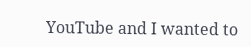YouTube and I wanted to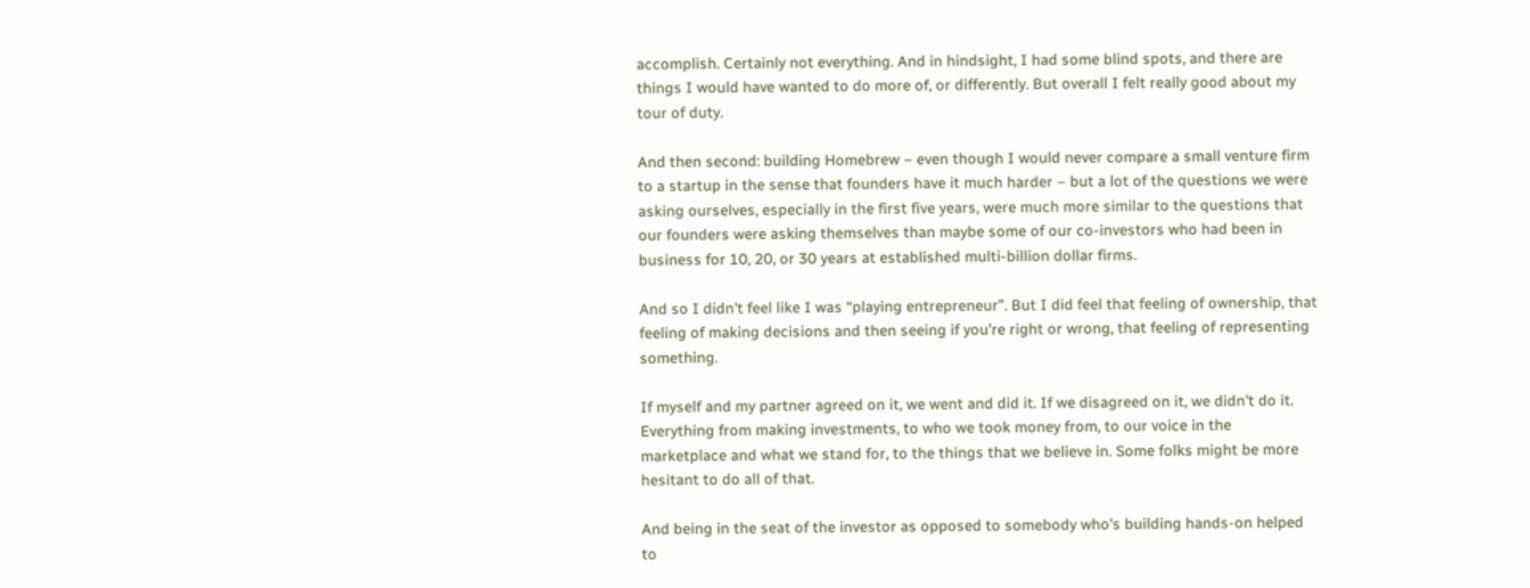accomplish. Certainly not everything. And in hindsight, I had some blind spots, and there are things I would have wanted to do more of, or differently. But overall I felt really good about my tour of duty.

And then second: building Homebrew – even though I would never compare a small venture firm to a startup in the sense that founders have it much harder – but a lot of the questions we were asking ourselves, especially in the first five years, were much more similar to the questions that our founders were asking themselves than maybe some of our co-investors who had been in business for 10, 20, or 30 years at established multi-billion dollar firms.

And so I didn't feel like I was “playing entrepreneur”. But I did feel that feeling of ownership, that feeling of making decisions and then seeing if you're right or wrong, that feeling of representing something.

If myself and my partner agreed on it, we went and did it. If we disagreed on it, we didn't do it. Everything from making investments, to who we took money from, to our voice in the marketplace and what we stand for, to the things that we believe in. Some folks might be more hesitant to do all of that.

And being in the seat of the investor as opposed to somebody who's building hands-on helped to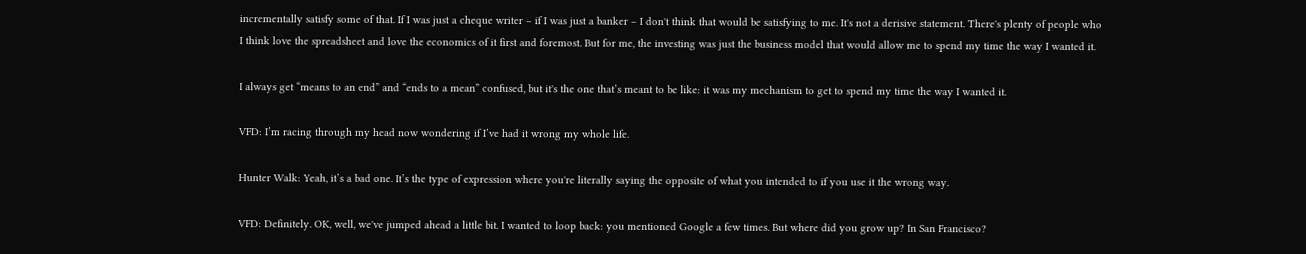incrementally satisfy some of that. If I was just a cheque writer – if I was just a banker – I don't think that would be satisfying to me. It's not a derisive statement. There's plenty of people who I think love the spreadsheet and love the economics of it first and foremost. But for me, the investing was just the business model that would allow me to spend my time the way I wanted it.

I always get “means to an end” and “ends to a mean” confused, but it's the one that’s meant to be like: it was my mechanism to get to spend my time the way I wanted it.

VFD: I’m racing through my head now wondering if I’ve had it wrong my whole life.

Hunter Walk: Yeah, it’s a bad one. It’s the type of expression where you're literally saying the opposite of what you intended to if you use it the wrong way.

VFD: Definitely. OK, well, we've jumped ahead a little bit. I wanted to loop back: you mentioned Google a few times. But where did you grow up? In San Francisco?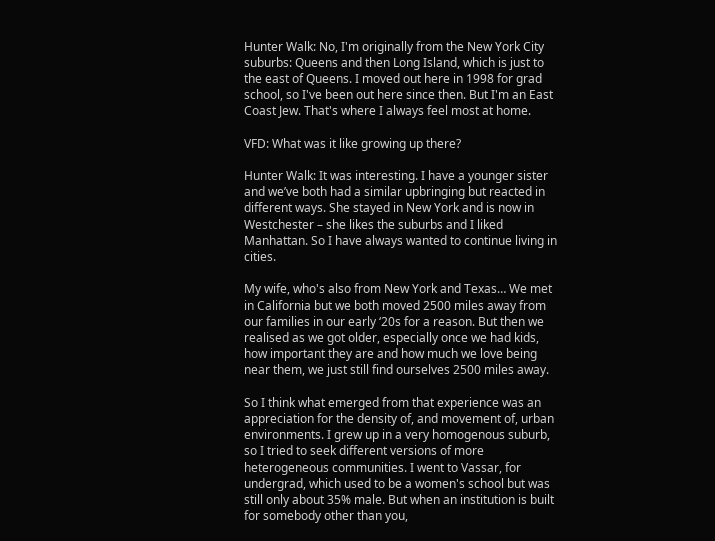Hunter Walk: No, I'm originally from the New York City suburbs: Queens and then Long Island, which is just to the east of Queens. I moved out here in 1998 for grad school, so I've been out here since then. But I'm an East Coast Jew. That's where I always feel most at home.

VFD: What was it like growing up there?

Hunter Walk: It was interesting. I have a younger sister and we’ve both had a similar upbringing but reacted in different ways. She stayed in New York and is now in Westchester – she likes the suburbs and I liked Manhattan. So I have always wanted to continue living in cities.

My wife, who's also from New York and Texas… We met in California but we both moved 2500 miles away from our families in our early ‘20s for a reason. But then we realised as we got older, especially once we had kids, how important they are and how much we love being near them, we just still find ourselves 2500 miles away.

So I think what emerged from that experience was an appreciation for the density of, and movement of, urban environments. I grew up in a very homogenous suburb, so I tried to seek different versions of more heterogeneous communities. I went to Vassar, for undergrad, which used to be a women's school but was still only about 35% male. But when an institution is built for somebody other than you,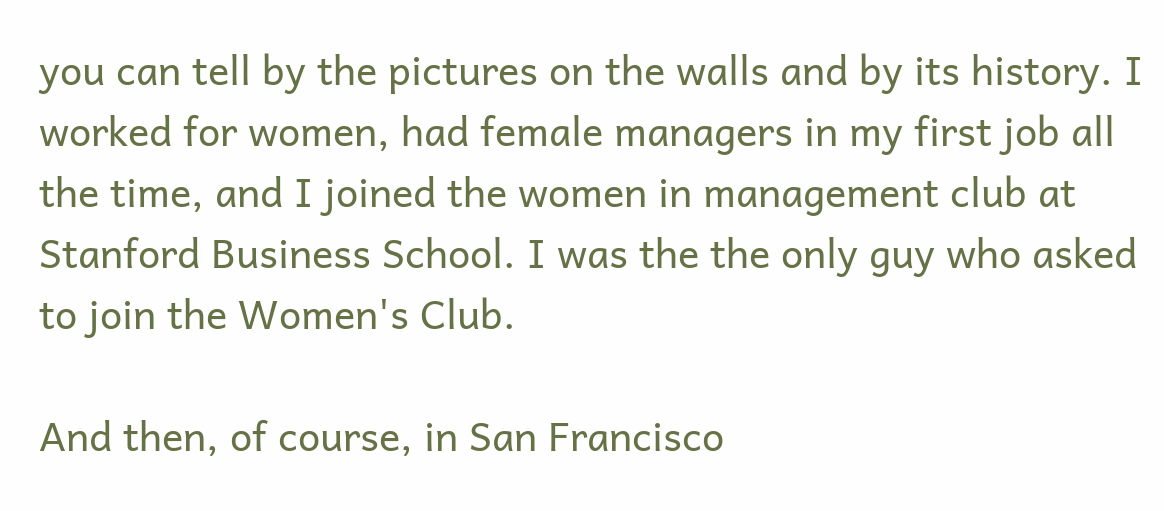you can tell by the pictures on the walls and by its history. I worked for women, had female managers in my first job all the time, and I joined the women in management club at Stanford Business School. I was the the only guy who asked to join the Women's Club.

And then, of course, in San Francisco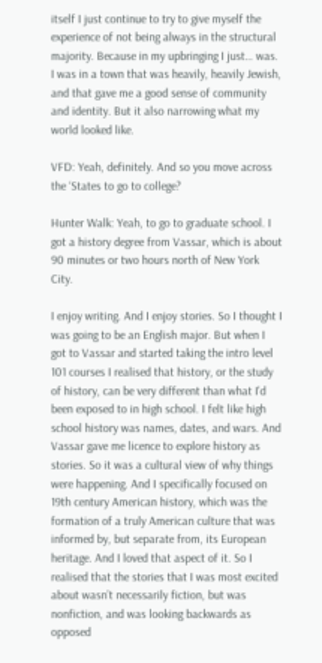itself I just continue to try to give myself the experience of not being always in the structural majority. Because in my upbringing I just… was. I was in a town that was heavily, heavily Jewish, and that gave me a good sense of community and identity. But it also narrowing what my world looked like.

VFD: Yeah, definitely. And so you move across the ‘States to go to college?

Hunter Walk: Yeah, to go to graduate school. I got a history degree from Vassar, which is about 90 minutes or two hours north of New York City.

I enjoy writing. And I enjoy stories. So I thought I was going to be an English major. But when I got to Vassar and started taking the intro level 101 courses I realised that history, or the study of history, can be very different than what I'd been exposed to in high school. I felt like high school history was names, dates, and wars. And Vassar gave me licence to explore history as stories. So it was a cultural view of why things were happening. And I specifically focused on 19th century American history, which was the formation of a truly American culture that was informed by, but separate from, its European heritage. And I loved that aspect of it. So I realised that the stories that I was most excited about wasn’t necessarily fiction, but was nonfiction, and was looking backwards as opposed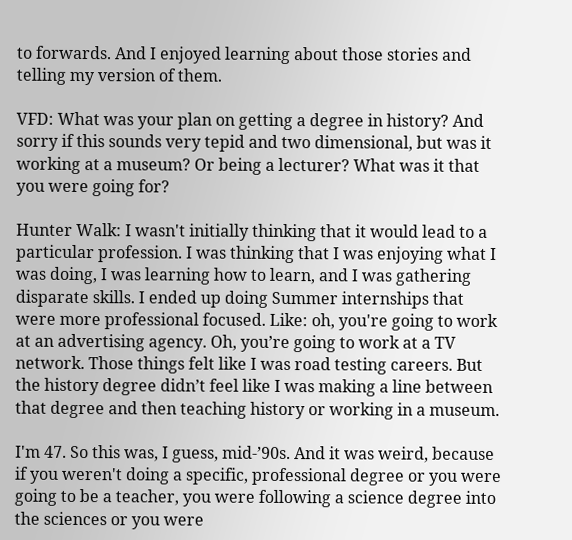to forwards. And I enjoyed learning about those stories and telling my version of them.

VFD: What was your plan on getting a degree in history? And sorry if this sounds very tepid and two dimensional, but was it working at a museum? Or being a lecturer? What was it that you were going for?

Hunter Walk: I wasn't initially thinking that it would lead to a particular profession. I was thinking that I was enjoying what I was doing, I was learning how to learn, and I was gathering disparate skills. I ended up doing Summer internships that were more professional focused. Like: oh, you're going to work at an advertising agency. Oh, you’re going to work at a TV network. Those things felt like I was road testing careers. But the history degree didn’t feel like I was making a line between that degree and then teaching history or working in a museum.

I'm 47. So this was, I guess, mid-’90s. And it was weird, because if you weren't doing a specific, professional degree or you were going to be a teacher, you were following a science degree into the sciences or you were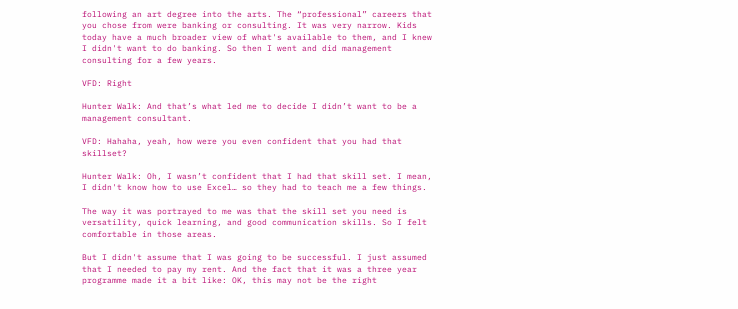following an art degree into the arts. The “professional” careers that you chose from were banking or consulting. It was very narrow. Kids today have a much broader view of what's available to them, and I knew I didn't want to do banking. So then I went and did management consulting for a few years.

VFD: Right

Hunter Walk: And that’s what led me to decide I didn’t want to be a management consultant.

VFD: Hahaha, yeah, how were you even confident that you had that skillset?

Hunter Walk: Oh, I wasn’t confident that I had that skill set. I mean, I didn't know how to use Excel… so they had to teach me a few things.

The way it was portrayed to me was that the skill set you need is versatility, quick learning, and good communication skills. So I felt comfortable in those areas.

But I didn't assume that I was going to be successful. I just assumed that I needed to pay my rent. And the fact that it was a three year programme made it a bit like: OK, this may not be the right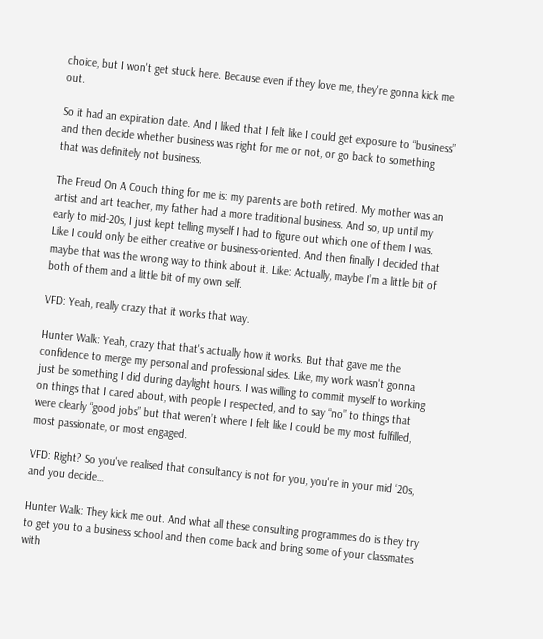choice, but I won't get stuck here. Because even if they love me, they're gonna kick me out.

So it had an expiration date. And I liked that I felt like I could get exposure to “business” and then decide whether business was right for me or not, or go back to something that was definitely not business.

The Freud On A Couch thing for me is: my parents are both retired. My mother was an artist and art teacher, my father had a more traditional business. And so, up until my early to mid-20s, I just kept telling myself I had to figure out which one of them I was. Like I could only be either creative or business-oriented. And then finally I decided that maybe that was the wrong way to think about it. Like: Actually, maybe I’m a little bit of both of them and a little bit of my own self.

VFD: Yeah, really crazy that it works that way.

Hunter Walk: Yeah, crazy that that's actually how it works. But that gave me the confidence to merge my personal and professional sides. Like, my work wasn't gonna just be something I did during daylight hours. I was willing to commit myself to working on things that I cared about, with people I respected, and to say “no” to things that were clearly “good jobs” but that weren’t where I felt like I could be my most fulfilled, most passionate, or most engaged.

VFD: Right? So you've realised that consultancy is not for you, you're in your mid ‘20s, and you decide…

Hunter Walk: They kick me out. And what all these consulting programmes do is they try to get you to a business school and then come back and bring some of your classmates with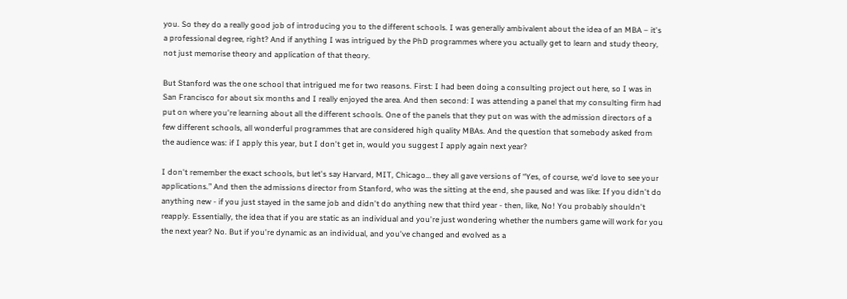you. So they do a really good job of introducing you to the different schools. I was generally ambivalent about the idea of an MBA – it's a professional degree, right? And if anything I was intrigued by the PhD programmes where you actually get to learn and study theory, not just memorise theory and application of that theory.

But Stanford was the one school that intrigued me for two reasons. First: I had been doing a consulting project out here, so I was in San Francisco for about six months and I really enjoyed the area. And then second: I was attending a panel that my consulting firm had put on where you're learning about all the different schools. One of the panels that they put on was with the admission directors of a few different schools, all wonderful programmes that are considered high quality MBAs. And the question that somebody asked from the audience was: if I apply this year, but I don't get in, would you suggest I apply again next year?

I don't remember the exact schools, but let's say Harvard, MIT, Chicago… they all gave versions of “Yes, of course, we'd love to see your applications.” And then the admissions director from Stanford, who was the sitting at the end, she paused and was like: If you didn't do anything new - if you just stayed in the same job and didn't do anything new that third year - then, like, No! You probably shouldn't reapply. Essentially, the idea that if you are static as an individual and you're just wondering whether the numbers game will work for you the next year? No. But if you're dynamic as an individual, and you've changed and evolved as a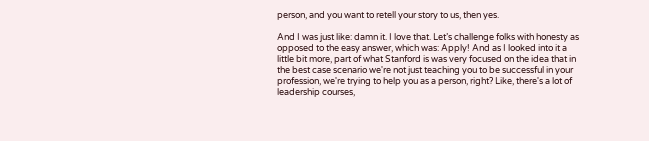person, and you want to retell your story to us, then yes.

And I was just like: damn it. I love that. Let’s challenge folks with honesty as opposed to the easy answer, which was: Apply! And as I looked into it a little bit more, part of what Stanford is was very focused on the idea that in the best case scenario we're not just teaching you to be successful in your profession, we're trying to help you as a person, right? Like, there's a lot of leadership courses,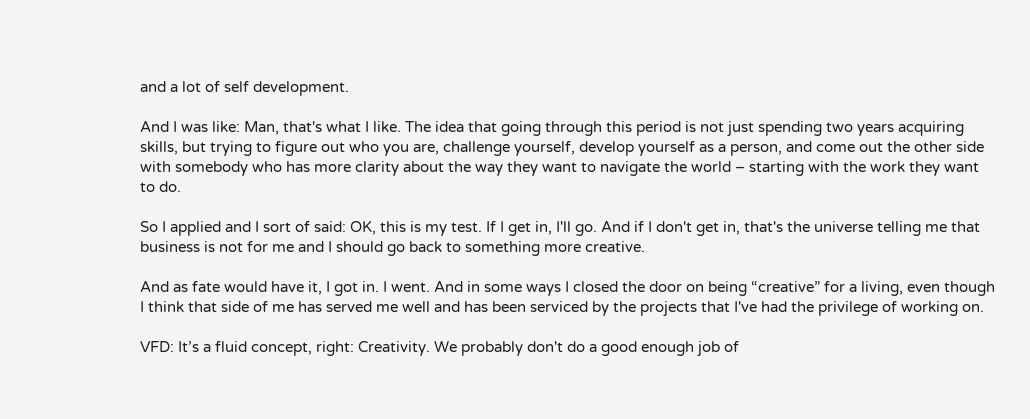and a lot of self development.

And I was like: Man, that's what I like. The idea that going through this period is not just spending two years acquiring skills, but trying to figure out who you are, challenge yourself, develop yourself as a person, and come out the other side with somebody who has more clarity about the way they want to navigate the world – starting with the work they want to do.

So I applied and I sort of said: OK, this is my test. If I get in, I'll go. And if I don't get in, that's the universe telling me that business is not for me and I should go back to something more creative.

And as fate would have it, I got in. I went. And in some ways I closed the door on being “creative” for a living, even though I think that side of me has served me well and has been serviced by the projects that I've had the privilege of working on.

VFD: It’s a fluid concept, right: Creativity. We probably don't do a good enough job of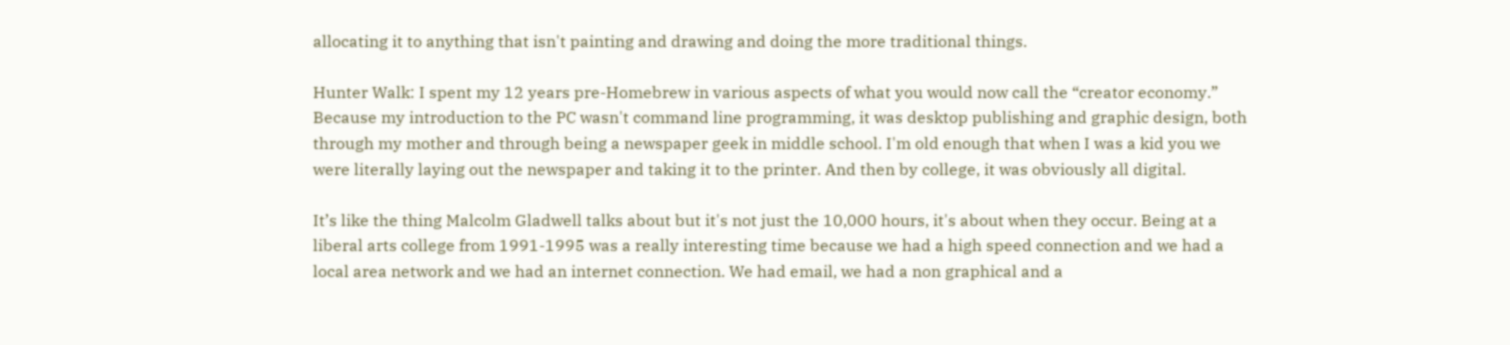allocating it to anything that isn't painting and drawing and doing the more traditional things.

Hunter Walk: I spent my 12 years pre-Homebrew in various aspects of what you would now call the “creator economy.” Because my introduction to the PC wasn't command line programming, it was desktop publishing and graphic design, both through my mother and through being a newspaper geek in middle school. I'm old enough that when I was a kid you we were literally laying out the newspaper and taking it to the printer. And then by college, it was obviously all digital.

It’s like the thing Malcolm Gladwell talks about but it's not just the 10,000 hours, it's about when they occur. Being at a liberal arts college from 1991-1995 was a really interesting time because we had a high speed connection and we had a local area network and we had an internet connection. We had email, we had a non graphical and a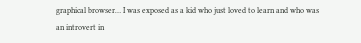graphical browser… I was exposed as a kid who just loved to learn and who was an introvert in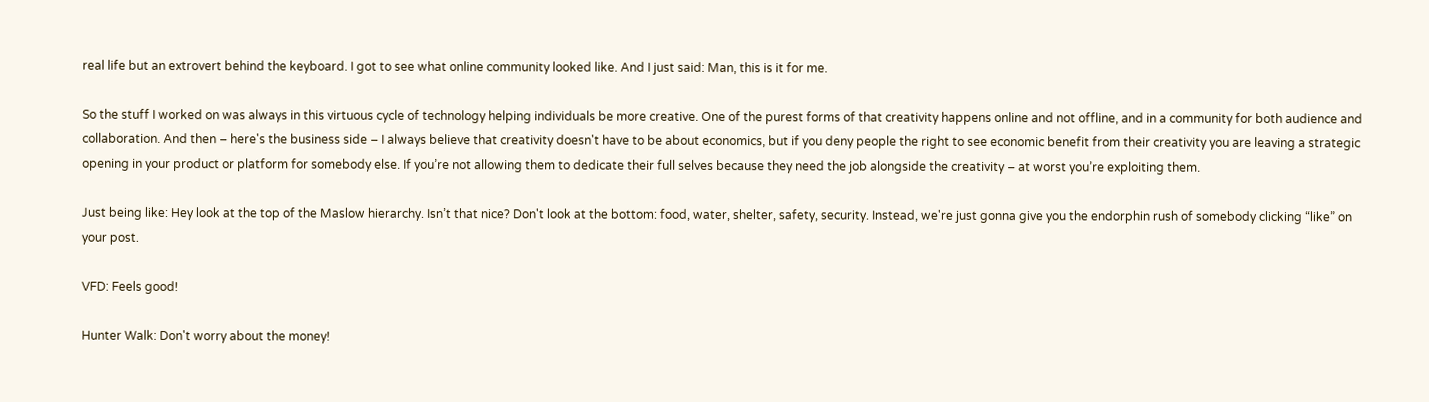real life but an extrovert behind the keyboard. I got to see what online community looked like. And I just said: Man, this is it for me.

So the stuff I worked on was always in this virtuous cycle of technology helping individuals be more creative. One of the purest forms of that creativity happens online and not offline, and in a community for both audience and collaboration. And then – here's the business side – I always believe that creativity doesn't have to be about economics, but if you deny people the right to see economic benefit from their creativity you are leaving a strategic opening in your product or platform for somebody else. If you’re not allowing them to dedicate their full selves because they need the job alongside the creativity – at worst you’re exploiting them.

Just being like: Hey look at the top of the Maslow hierarchy. Isn’t that nice? Don't look at the bottom: food, water, shelter, safety, security. Instead, we're just gonna give you the endorphin rush of somebody clicking “like” on your post.

VFD: Feels good!

Hunter Walk: Don't worry about the money!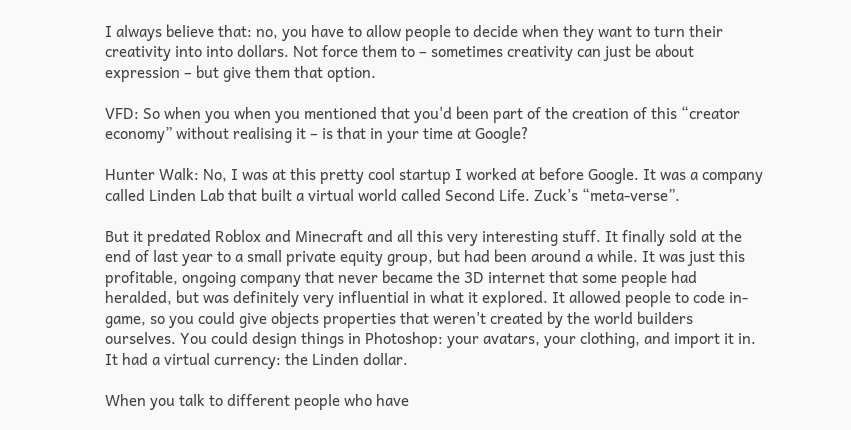I always believe that: no, you have to allow people to decide when they want to turn their creativity into into dollars. Not force them to – sometimes creativity can just be about expression – but give them that option.

VFD: So when you when you mentioned that you'd been part of the creation of this “creator economy” without realising it – is that in your time at Google?

Hunter Walk: No, I was at this pretty cool startup I worked at before Google. It was a company called Linden Lab that built a virtual world called Second Life. Zuck’s “meta-verse”.

But it predated Roblox and Minecraft and all this very interesting stuff. It finally sold at the end of last year to a small private equity group, but had been around a while. It was just this profitable, ongoing company that never became the 3D internet that some people had heralded, but was definitely very influential in what it explored. It allowed people to code in-game, so you could give objects properties that weren't created by the world builders ourselves. You could design things in Photoshop: your avatars, your clothing, and import it in. It had a virtual currency: the Linden dollar.

When you talk to different people who have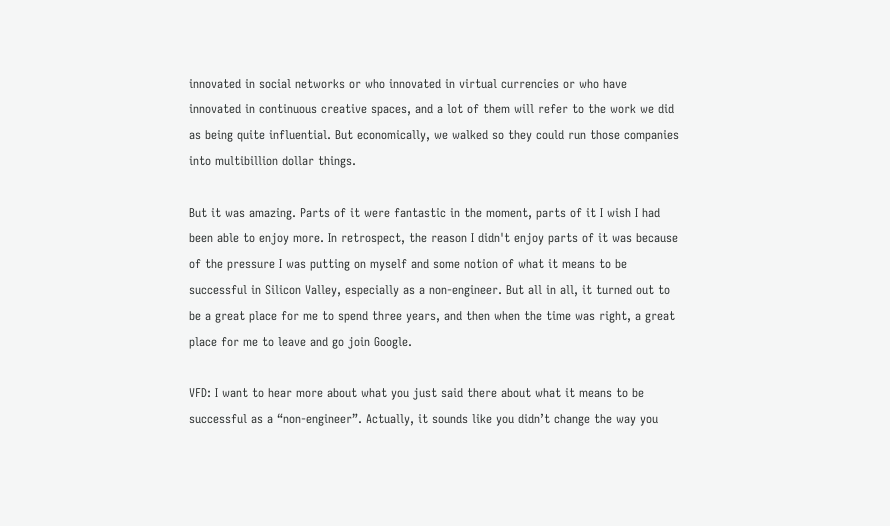innovated in social networks or who innovated in virtual currencies or who have innovated in continuous creative spaces, and a lot of them will refer to the work we did as being quite influential. But economically, we walked so they could run those companies into multibillion dollar things.

But it was amazing. Parts of it were fantastic in the moment, parts of it I wish I had been able to enjoy more. In retrospect, the reason I didn't enjoy parts of it was because of the pressure I was putting on myself and some notion of what it means to be successful in Silicon Valley, especially as a non-engineer. But all in all, it turned out to be a great place for me to spend three years, and then when the time was right, a great place for me to leave and go join Google.

VFD: I want to hear more about what you just said there about what it means to be successful as a “non-engineer”. Actually, it sounds like you didn’t change the way you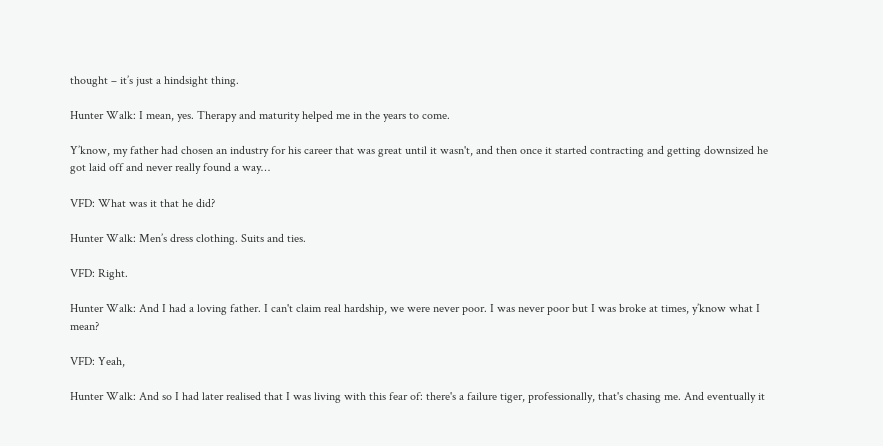thought – it’s just a hindsight thing.

Hunter Walk: I mean, yes. Therapy and maturity helped me in the years to come.

Y’know, my father had chosen an industry for his career that was great until it wasn't, and then once it started contracting and getting downsized he got laid off and never really found a way…

VFD: What was it that he did?

Hunter Walk: Men’s dress clothing. Suits and ties.

VFD: Right.

Hunter Walk: And I had a loving father. I can't claim real hardship, we were never poor. I was never poor but I was broke at times, y’know what I mean?

VFD: Yeah,

Hunter Walk: And so I had later realised that I was living with this fear of: there's a failure tiger, professionally, that's chasing me. And eventually it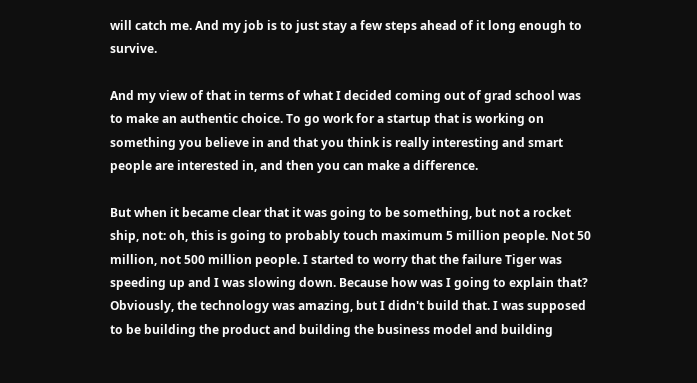will catch me. And my job is to just stay a few steps ahead of it long enough to survive.

And my view of that in terms of what I decided coming out of grad school was to make an authentic choice. To go work for a startup that is working on something you believe in and that you think is really interesting and smart people are interested in, and then you can make a difference.

But when it became clear that it was going to be something, but not a rocket ship, not: oh, this is going to probably touch maximum 5 million people. Not 50 million, not 500 million people. I started to worry that the failure Tiger was speeding up and I was slowing down. Because how was I going to explain that? Obviously, the technology was amazing, but I didn't build that. I was supposed to be building the product and building the business model and building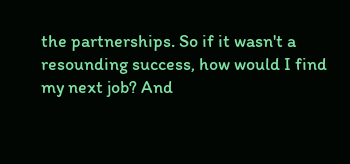the partnerships. So if it wasn't a resounding success, how would I find my next job? And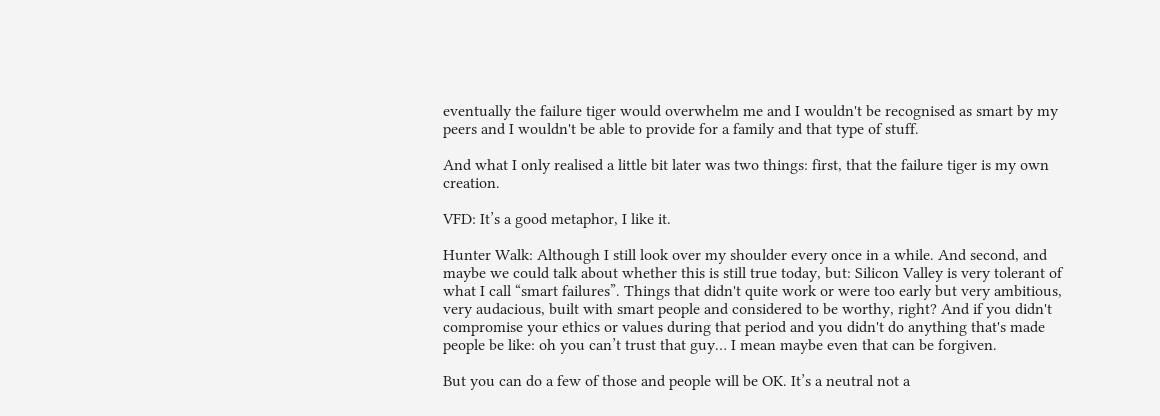eventually the failure tiger would overwhelm me and I wouldn't be recognised as smart by my peers and I wouldn't be able to provide for a family and that type of stuff.

And what I only realised a little bit later was two things: first, that the failure tiger is my own creation.

VFD: It’s a good metaphor, I like it.

Hunter Walk: Although I still look over my shoulder every once in a while. And second, and maybe we could talk about whether this is still true today, but: Silicon Valley is very tolerant of what I call “smart failures”. Things that didn't quite work or were too early but very ambitious, very audacious, built with smart people and considered to be worthy, right? And if you didn't compromise your ethics or values during that period and you didn't do anything that's made people be like: oh you can’t trust that guy… I mean maybe even that can be forgiven.

But you can do a few of those and people will be OK. It’s a neutral not a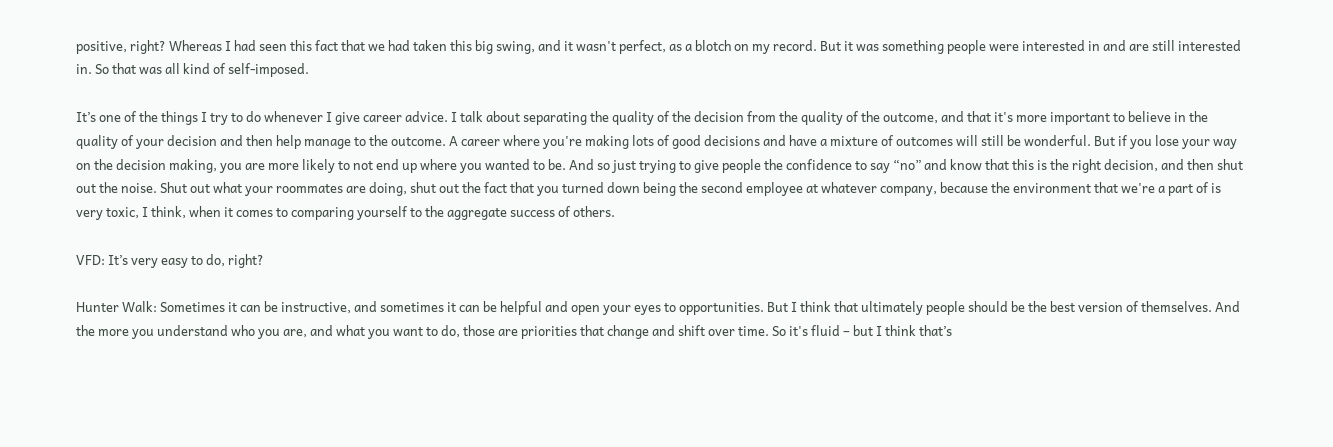positive, right? Whereas I had seen this fact that we had taken this big swing, and it wasn't perfect, as a blotch on my record. But it was something people were interested in and are still interested in. So that was all kind of self-imposed.

It’s one of the things I try to do whenever I give career advice. I talk about separating the quality of the decision from the quality of the outcome, and that it's more important to believe in the quality of your decision and then help manage to the outcome. A career where you're making lots of good decisions and have a mixture of outcomes will still be wonderful. But if you lose your way on the decision making, you are more likely to not end up where you wanted to be. And so just trying to give people the confidence to say “no” and know that this is the right decision, and then shut out the noise. Shut out what your roommates are doing, shut out the fact that you turned down being the second employee at whatever company, because the environment that we're a part of is very toxic, I think, when it comes to comparing yourself to the aggregate success of others.

VFD: It’s very easy to do, right?

Hunter Walk: Sometimes it can be instructive, and sometimes it can be helpful and open your eyes to opportunities. But I think that ultimately people should be the best version of themselves. And the more you understand who you are, and what you want to do, those are priorities that change and shift over time. So it's fluid – but I think that’s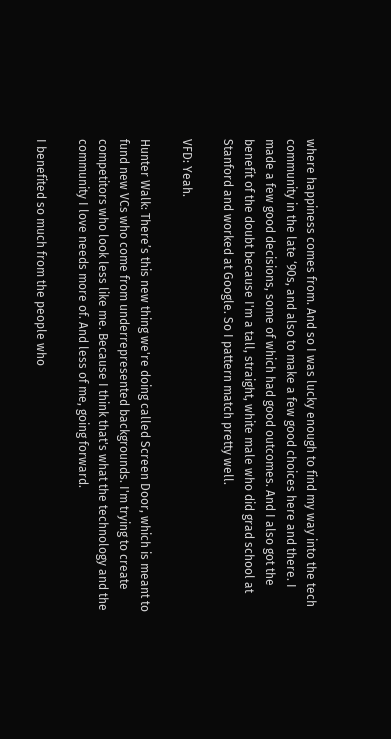where happiness comes from. And so I was lucky enough to find my way into the tech community in the late ‘90s, and also to make a few good choices here and there. I made a few good decisions, some of which had good outcomes. And I also got the benefit of the doubt because I'm a tall, straight, white male who did grad school at Stanford and worked at Google. So I pattern match pretty well.

VFD: Yeah.

Hunter Walk: There’s this new thing we're doing called Screen Door, which is meant to fund new VCs who come from underrepresented backgrounds. I'm trying to create competitors who look less like me. Because I think that's what the technology and the community I love needs more of. And less of me, going forward.

I benefited so much from the people who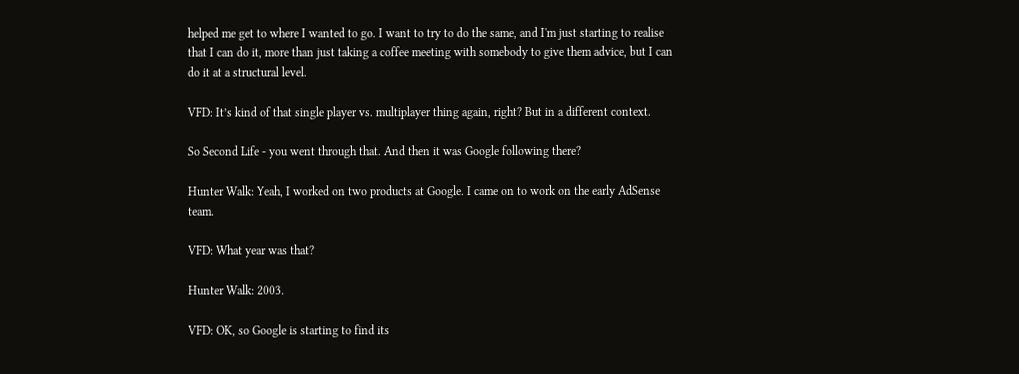helped me get to where I wanted to go. I want to try to do the same, and I'm just starting to realise that I can do it, more than just taking a coffee meeting with somebody to give them advice, but I can do it at a structural level.

VFD: It’s kind of that single player vs. multiplayer thing again, right? But in a different context.

So Second Life - you went through that. And then it was Google following there?

Hunter Walk: Yeah, I worked on two products at Google. I came on to work on the early AdSense team.

VFD: What year was that?

Hunter Walk: 2003.

VFD: OK, so Google is starting to find its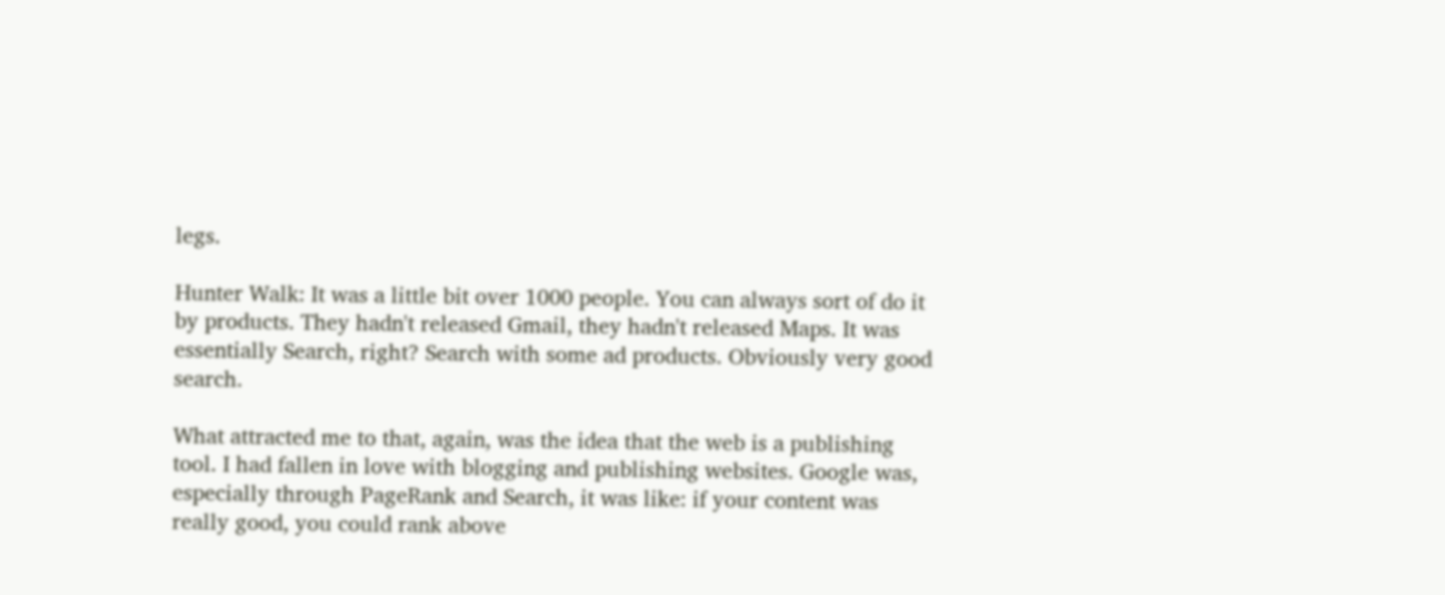legs.

Hunter Walk: It was a little bit over 1000 people. You can always sort of do it by products. They hadn't released Gmail, they hadn't released Maps. It was essentially Search, right? Search with some ad products. Obviously very good search.

What attracted me to that, again, was the idea that the web is a publishing tool. I had fallen in love with blogging and publishing websites. Google was, especially through PageRank and Search, it was like: if your content was really good, you could rank above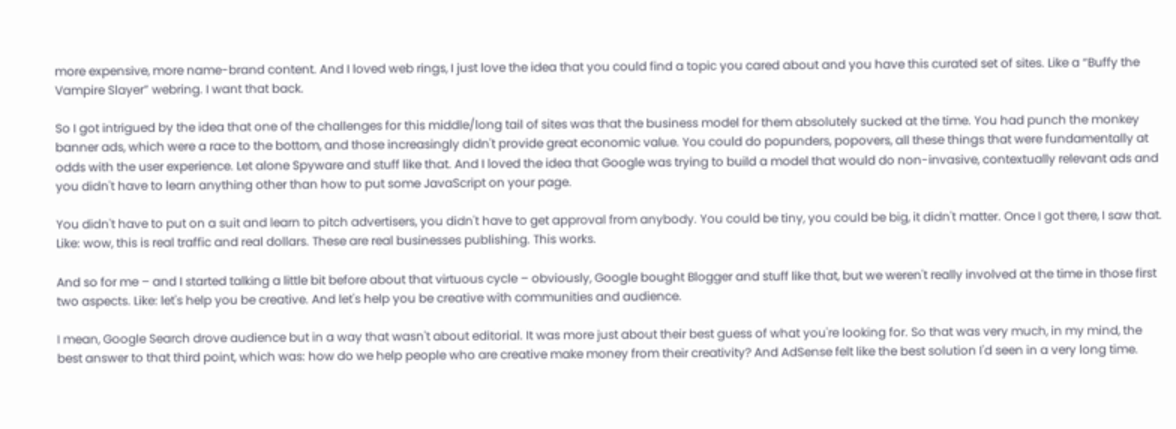more expensive, more name-brand content. And I loved web rings, I just love the idea that you could find a topic you cared about and you have this curated set of sites. Like a “Buffy the Vampire Slayer” webring. I want that back.

So I got intrigued by the idea that one of the challenges for this middle/long tail of sites was that the business model for them absolutely sucked at the time. You had punch the monkey banner ads, which were a race to the bottom, and those increasingly didn't provide great economic value. You could do popunders, popovers, all these things that were fundamentally at odds with the user experience. Let alone Spyware and stuff like that. And I loved the idea that Google was trying to build a model that would do non-invasive, contextually relevant ads and you didn't have to learn anything other than how to put some JavaScript on your page.

You didn't have to put on a suit and learn to pitch advertisers, you didn't have to get approval from anybody. You could be tiny, you could be big, it didn't matter. Once I got there, I saw that. Like: wow, this is real traffic and real dollars. These are real businesses publishing. This works.

And so for me – and I started talking a little bit before about that virtuous cycle – obviously, Google bought Blogger and stuff like that, but we weren't really involved at the time in those first two aspects. Like: let's help you be creative. And let's help you be creative with communities and audience.

I mean, Google Search drove audience but in a way that wasn't about editorial. It was more just about their best guess of what you're looking for. So that was very much, in my mind, the best answer to that third point, which was: how do we help people who are creative make money from their creativity? And AdSense felt like the best solution I'd seen in a very long time.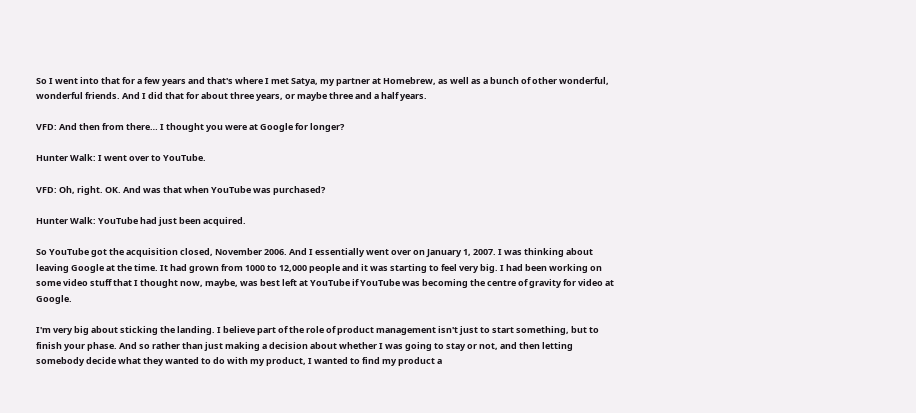So I went into that for a few years and that's where I met Satya, my partner at Homebrew, as well as a bunch of other wonderful, wonderful friends. And I did that for about three years, or maybe three and a half years.

VFD: And then from there… I thought you were at Google for longer?

Hunter Walk: I went over to YouTube.

VFD: Oh, right. OK. And was that when YouTube was purchased?

Hunter Walk: YouTube had just been acquired.

So YouTube got the acquisition closed, November 2006. And I essentially went over on January 1, 2007. I was thinking about leaving Google at the time. It had grown from 1000 to 12,000 people and it was starting to feel very big. I had been working on some video stuff that I thought now, maybe, was best left at YouTube if YouTube was becoming the centre of gravity for video at Google.

I'm very big about sticking the landing. I believe part of the role of product management isn't just to start something, but to finish your phase. And so rather than just making a decision about whether I was going to stay or not, and then letting somebody decide what they wanted to do with my product, I wanted to find my product a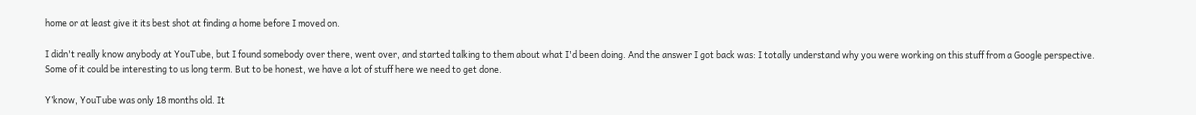home or at least give it its best shot at finding a home before I moved on.

I didn't really know anybody at YouTube, but I found somebody over there, went over, and started talking to them about what I'd been doing. And the answer I got back was: I totally understand why you were working on this stuff from a Google perspective. Some of it could be interesting to us long term. But to be honest, we have a lot of stuff here we need to get done.

Y’know, YouTube was only 18 months old. It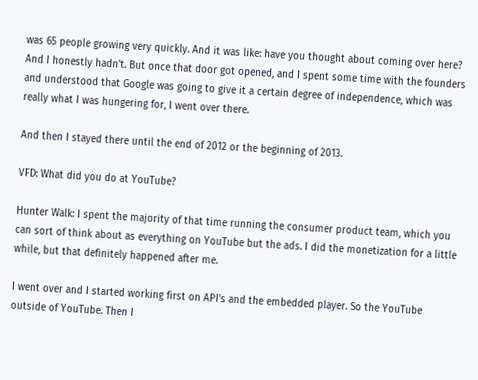was 65 people growing very quickly. And it was like: have you thought about coming over here? And I honestly hadn't. But once that door got opened, and I spent some time with the founders and understood that Google was going to give it a certain degree of independence, which was really what I was hungering for, I went over there.

And then I stayed there until the end of 2012 or the beginning of 2013.

VFD: What did you do at YouTube?

Hunter Walk: I spent the majority of that time running the consumer product team, which you can sort of think about as everything on YouTube but the ads. I did the monetization for a little while, but that definitely happened after me.

I went over and I started working first on API's and the embedded player. So the YouTube outside of YouTube. Then I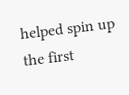helped spin up the first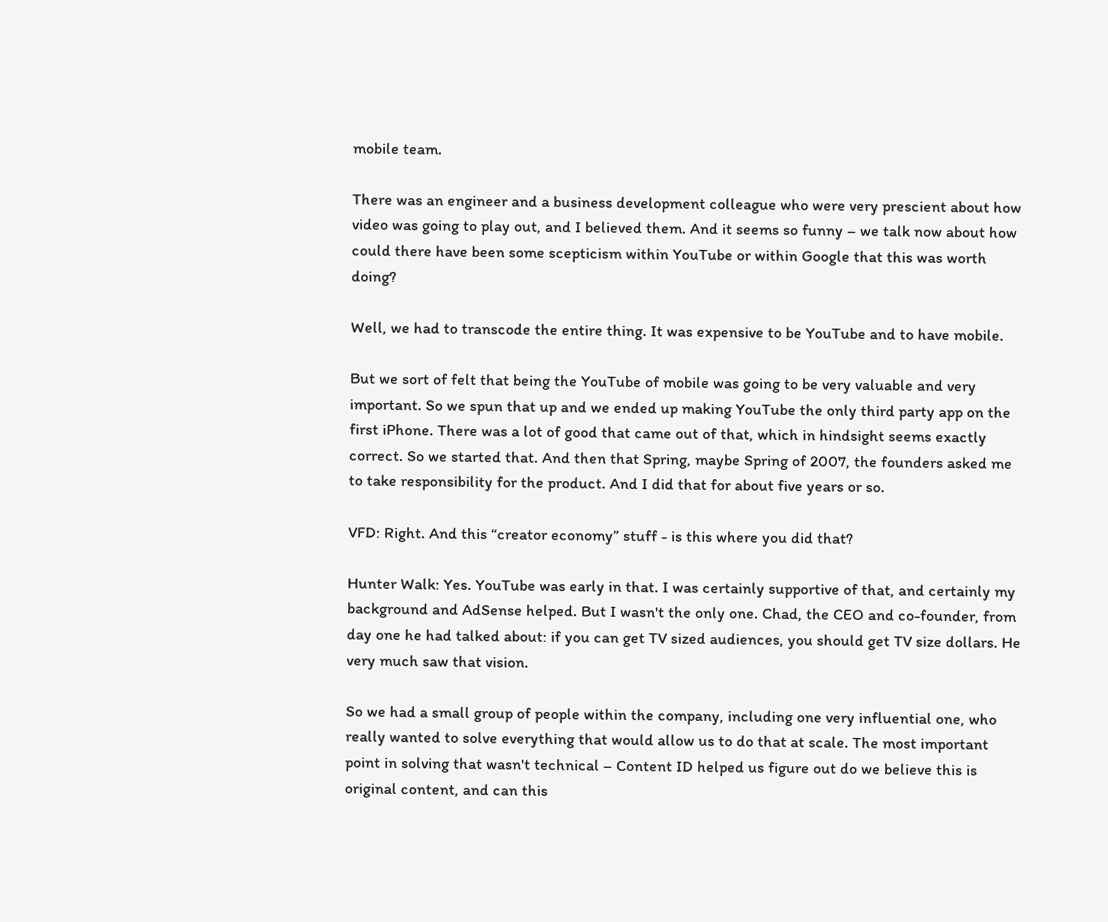mobile team.

There was an engineer and a business development colleague who were very prescient about how video was going to play out, and I believed them. And it seems so funny – we talk now about how could there have been some scepticism within YouTube or within Google that this was worth doing?

Well, we had to transcode the entire thing. It was expensive to be YouTube and to have mobile.

But we sort of felt that being the YouTube of mobile was going to be very valuable and very important. So we spun that up and we ended up making YouTube the only third party app on the first iPhone. There was a lot of good that came out of that, which in hindsight seems exactly correct. So we started that. And then that Spring, maybe Spring of 2007, the founders asked me to take responsibility for the product. And I did that for about five years or so.

VFD: Right. And this “creator economy” stuff - is this where you did that?

Hunter Walk: Yes. YouTube was early in that. I was certainly supportive of that, and certainly my background and AdSense helped. But I wasn't the only one. Chad, the CEO and co-founder, from day one he had talked about: if you can get TV sized audiences, you should get TV size dollars. He very much saw that vision.

So we had a small group of people within the company, including one very influential one, who really wanted to solve everything that would allow us to do that at scale. The most important point in solving that wasn't technical – Content ID helped us figure out do we believe this is original content, and can this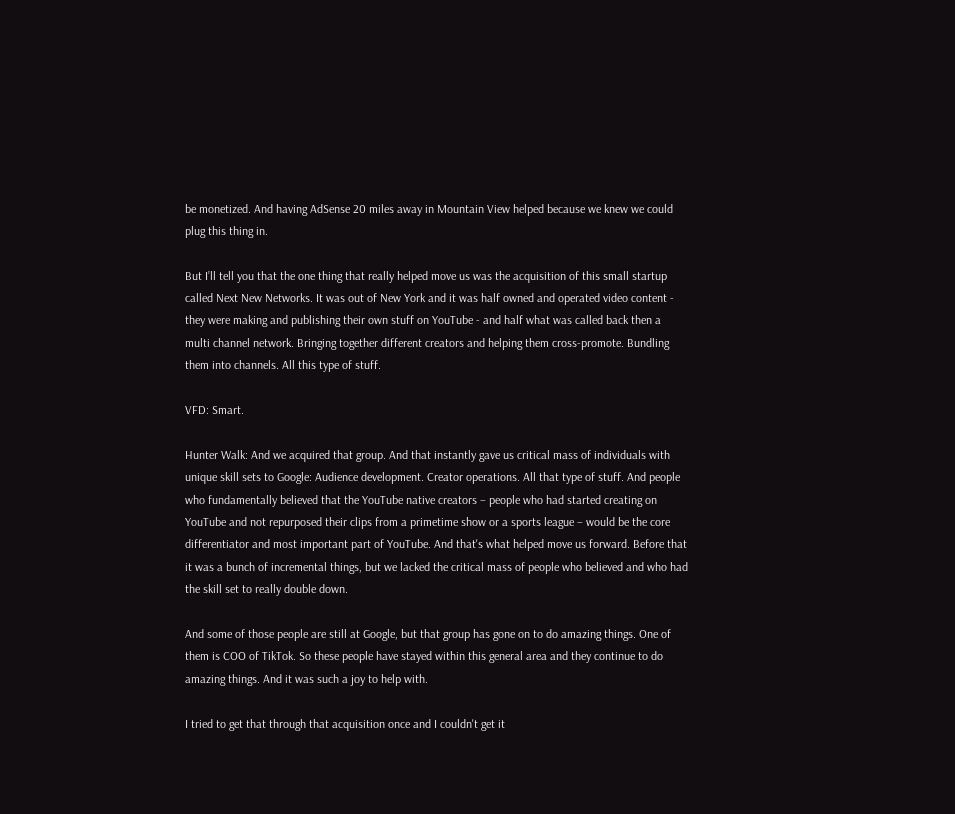be monetized. And having AdSense 20 miles away in Mountain View helped because we knew we could plug this thing in.

But I’ll tell you that the one thing that really helped move us was the acquisition of this small startup called Next New Networks. It was out of New York and it was half owned and operated video content - they were making and publishing their own stuff on YouTube - and half what was called back then a multi channel network. Bringing together different creators and helping them cross-promote. Bundling them into channels. All this type of stuff.

VFD: Smart.

Hunter Walk: And we acquired that group. And that instantly gave us critical mass of individuals with unique skill sets to Google: Audience development. Creator operations. All that type of stuff. And people who fundamentally believed that the YouTube native creators – people who had started creating on YouTube and not repurposed their clips from a primetime show or a sports league – would be the core differentiator and most important part of YouTube. And that's what helped move us forward. Before that it was a bunch of incremental things, but we lacked the critical mass of people who believed and who had the skill set to really double down.

And some of those people are still at Google, but that group has gone on to do amazing things. One of them is COO of TikTok. So these people have stayed within this general area and they continue to do amazing things. And it was such a joy to help with.

I tried to get that through that acquisition once and I couldn't get it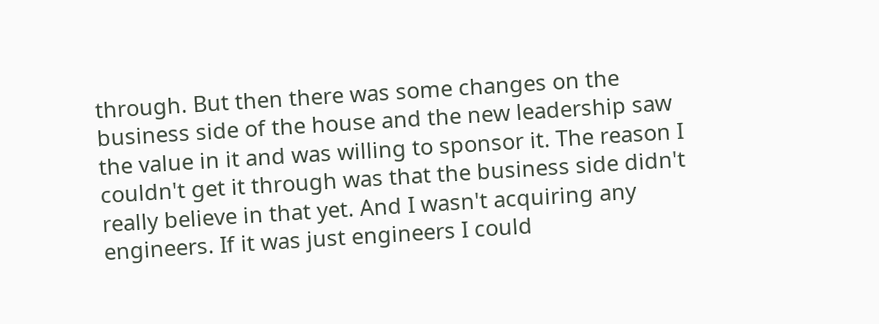through. But then there was some changes on the business side of the house and the new leadership saw the value in it and was willing to sponsor it. The reason I couldn't get it through was that the business side didn't really believe in that yet. And I wasn't acquiring any engineers. If it was just engineers I could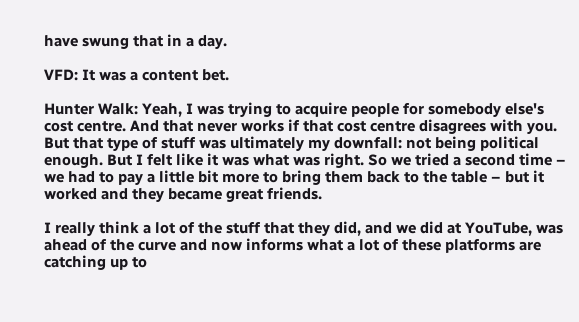have swung that in a day.

VFD: It was a content bet.

Hunter Walk: Yeah, I was trying to acquire people for somebody else's cost centre. And that never works if that cost centre disagrees with you. But that type of stuff was ultimately my downfall: not being political enough. But I felt like it was what was right. So we tried a second time – we had to pay a little bit more to bring them back to the table – but it worked and they became great friends.

I really think a lot of the stuff that they did, and we did at YouTube, was ahead of the curve and now informs what a lot of these platforms are catching up to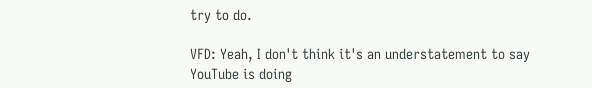try to do.

VFD: Yeah, I don't think it's an understatement to say YouTube is doing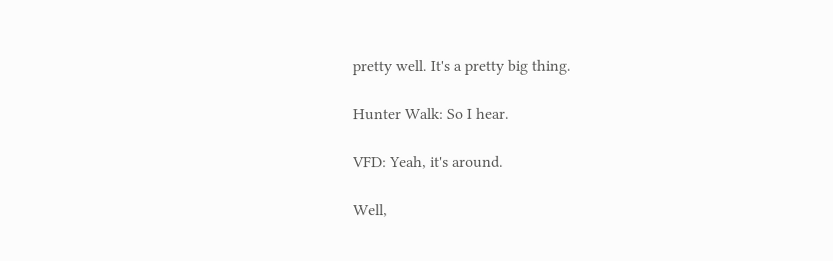pretty well. It's a pretty big thing.

Hunter Walk: So I hear.

VFD: Yeah, it's around.

Well,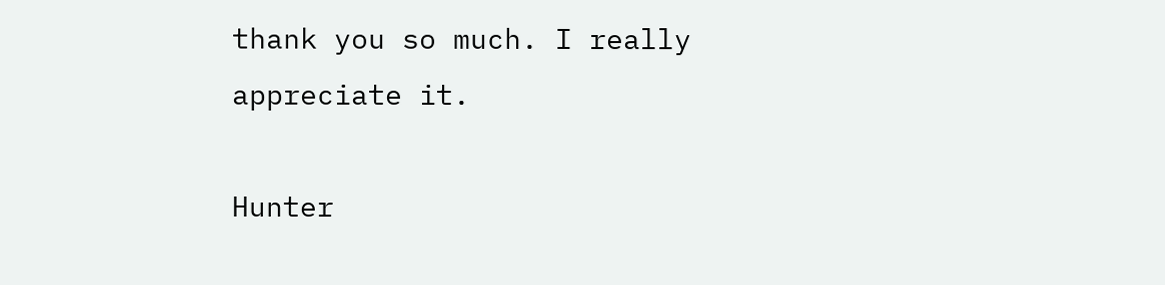thank you so much. I really appreciate it.

Hunter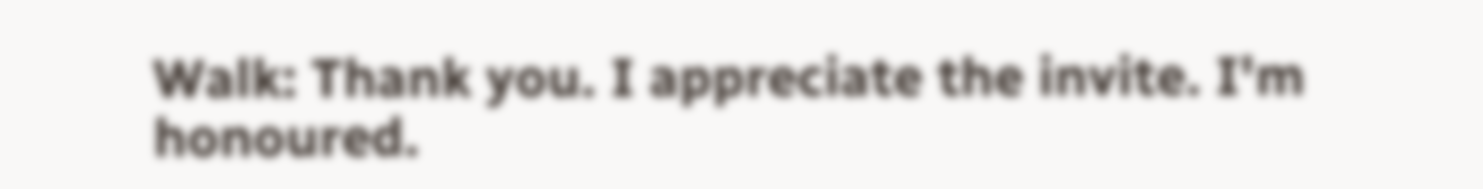Walk: Thank you. I appreciate the invite. I'm honoured.